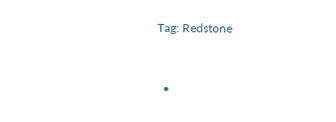Tag: Redstone


  •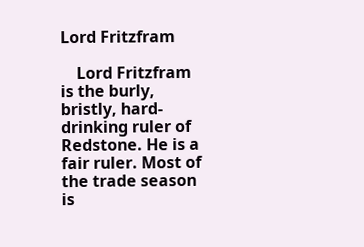Lord Fritzfram

    Lord Fritzfram is the burly, bristly, hard-drinking ruler of Redstone. He is a fair ruler. Most of the trade season is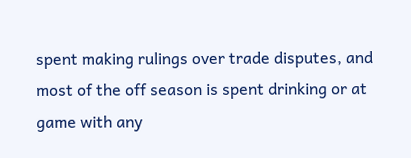spent making rulings over trade disputes, and most of the off season is spent drinking or at game with any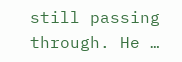still passing through. He …